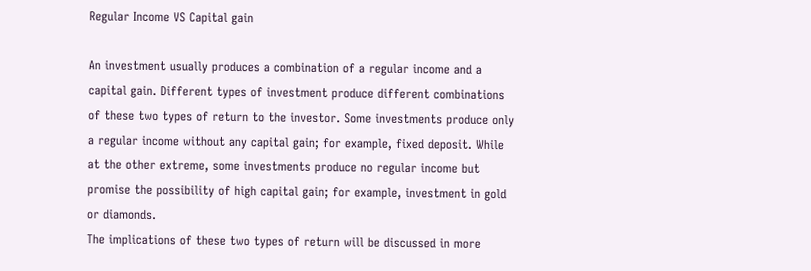Regular Income VS Capital gain

An investment usually produces a combination of a regular income and a capital gain. Different types of investment produce different combinations of these two types of return to the investor. Some investments produce only a regular income without any capital gain; for example, fixed deposit. While at the other extreme, some investments produce no regular income but promise the possibility of high capital gain; for example, investment in gold or diamonds.
The implications of these two types of return will be discussed in more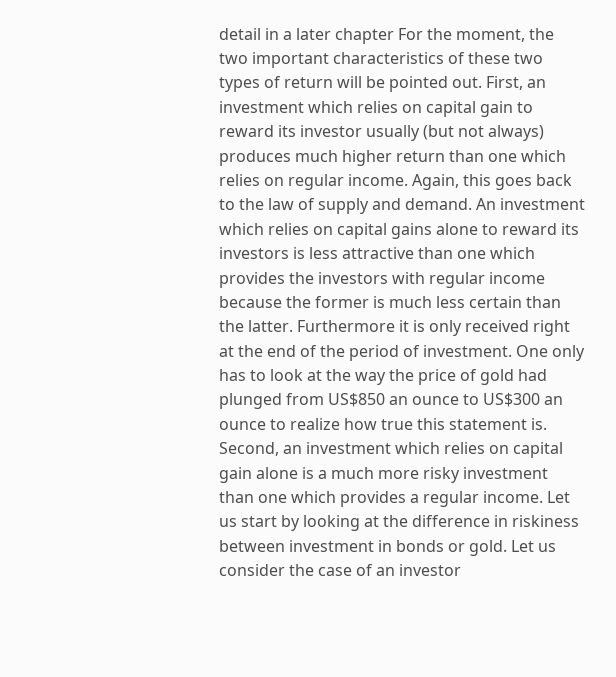detail in a later chapter For the moment, the two important characteristics of these two types of return will be pointed out. First, an investment which relies on capital gain to reward its investor usually (but not always) produces much higher return than one which relies on regular income. Again, this goes back to the law of supply and demand. An investment which relies on capital gains alone to reward its investors is less attractive than one which provides the investors with regular income because the former is much less certain than the latter. Furthermore it is only received right at the end of the period of investment. One only has to look at the way the price of gold had plunged from US$850 an ounce to US$300 an ounce to realize how true this statement is.
Second, an investment which relies on capital gain alone is a much more risky investment than one which provides a regular income. Let us start by looking at the difference in riskiness between investment in bonds or gold. Let us consider the case of an investor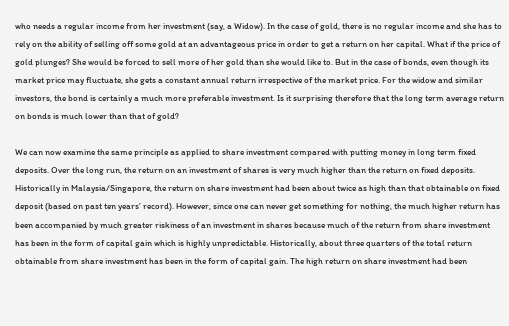who needs a regular income from her investment (say, a Widow). In the case of gold, there is no regular income and she has to rely on the ability of selling off some gold at an advantageous price in order to get a return on her capital. What if the price of gold plunges? She would be forced to sell more of her gold than she would like to. But in the case of bonds, even though its market price may fluctuate, she gets a constant annual return irrespective of the market price. For the widow and similar investors, the bond is certainly a much more preferable investment. Is it surprising therefore that the long term average return on bonds is much lower than that of gold?

We can now examine the same principle as applied to share investment compared with putting money in long term fixed deposits. Over the long run, the return on an investment of shares is very much higher than the return on fixed deposits. Historically in Malaysia/Singapore, the return on share investment had been about twice as high than that obtainable on fixed deposit (based on past ten years’ record). However, since one can never get something for nothing, the much higher return has been accompanied by much greater riskiness of an investment in shares because much of the return from share investment has been in the form of capital gain which is highly unpredictable. Historically, about three quarters of the total return obtainable from share investment has been in the form of capital gain. The high return on share investment had been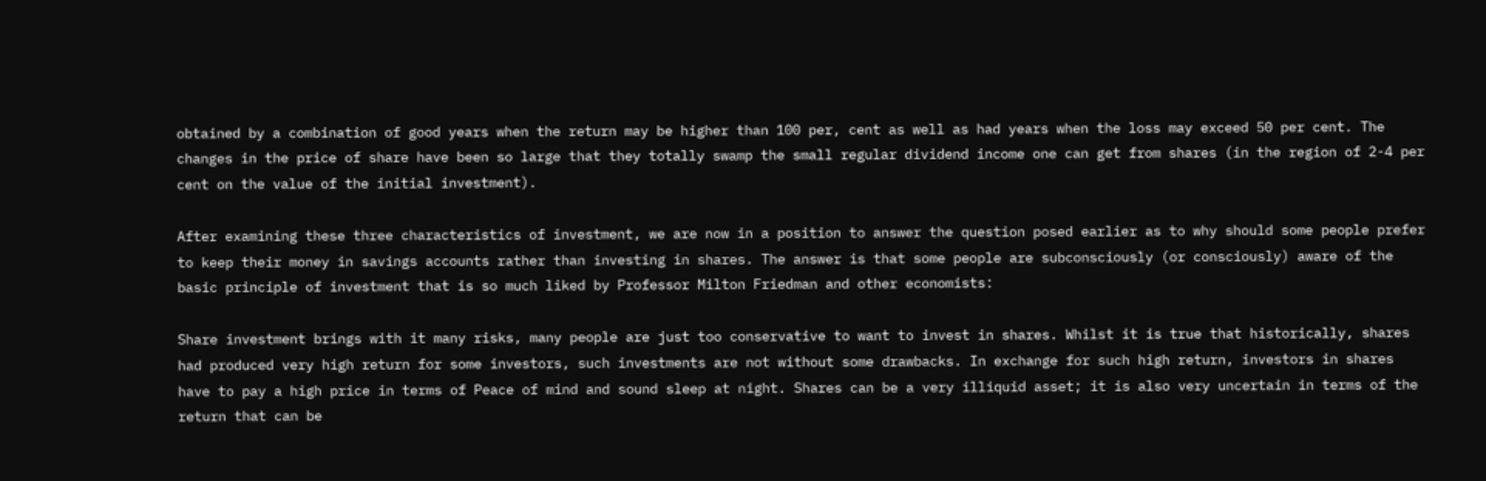obtained by a combination of good years when the return may be higher than 100 per, cent as well as had years when the loss may exceed 50 per cent. The changes in the price of share have been so large that they totally swamp the small regular dividend income one can get from shares (in the region of 2-4 per cent on the value of the initial investment).

After examining these three characteristics of investment, we are now in a position to answer the question posed earlier as to why should some people prefer to keep their money in savings accounts rather than investing in shares. The answer is that some people are subconsciously (or consciously) aware of the basic principle of investment that is so much liked by Professor Milton Friedman and other economists:

Share investment brings with it many risks, many people are just too conservative to want to invest in shares. Whilst it is true that historically, shares had produced very high return for some investors, such investments are not without some drawbacks. In exchange for such high return, investors in shares have to pay a high price in terms of Peace of mind and sound sleep at night. Shares can be a very illiquid asset; it is also very uncertain in terms of the return that can be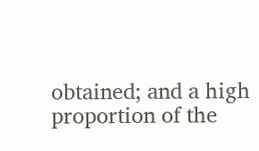obtained; and a high proportion of the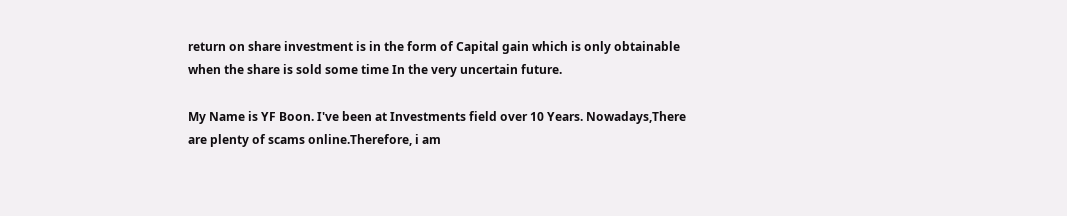return on share investment is in the form of Capital gain which is only obtainable when the share is sold some time In the very uncertain future.

My Name is YF Boon. I've been at Investments field over 10 Years. Nowadays,There are plenty of scams online.Therefore, i am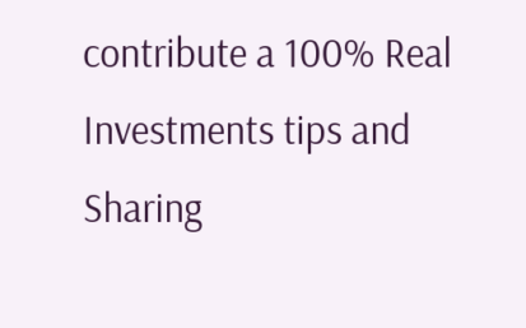contribute a 100% Real Investments tips and Sharing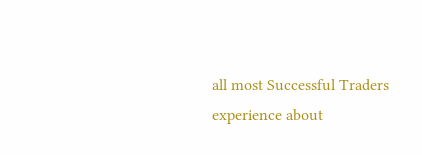all most Successful Traders experience about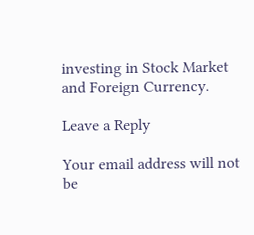investing in Stock Market and Foreign Currency.

Leave a Reply

Your email address will not be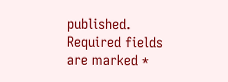published. Required fields are marked *